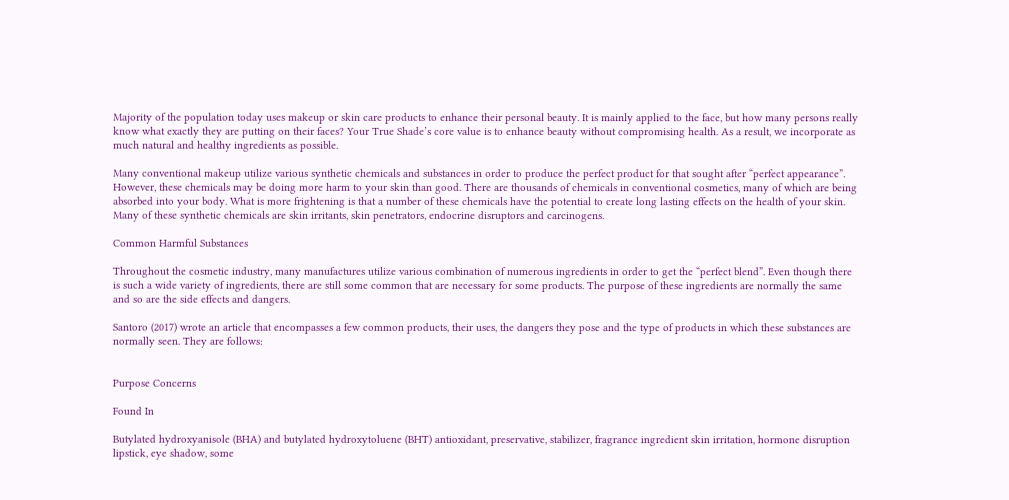Majority of the population today uses makeup or skin care products to enhance their personal beauty. It is mainly applied to the face, but how many persons really know what exactly they are putting on their faces? Your True Shade’s core value is to enhance beauty without compromising health. As a result, we incorporate as much natural and healthy ingredients as possible.

Many conventional makeup utilize various synthetic chemicals and substances in order to produce the perfect product for that sought after “perfect appearance”. However, these chemicals may be doing more harm to your skin than good. There are thousands of chemicals in conventional cosmetics, many of which are being absorbed into your body. What is more frightening is that a number of these chemicals have the potential to create long lasting effects on the health of your skin. Many of these synthetic chemicals are skin irritants, skin penetrators, endocrine disruptors and carcinogens.

Common Harmful Substances

Throughout the cosmetic industry, many manufactures utilize various combination of numerous ingredients in order to get the “perfect blend”. Even though there is such a wide variety of ingredients, there are still some common that are necessary for some products. The purpose of these ingredients are normally the same and so are the side effects and dangers.

Santoro (2017) wrote an article that encompasses a few common products, their uses, the dangers they pose and the type of products in which these substances are normally seen. They are follows:


Purpose Concerns

Found In

Butylated hydroxyanisole (BHA) and butylated hydroxytoluene (BHT) antioxidant, preservative, stabilizer, fragrance ingredient skin irritation, hormone disruption lipstick, eye shadow, some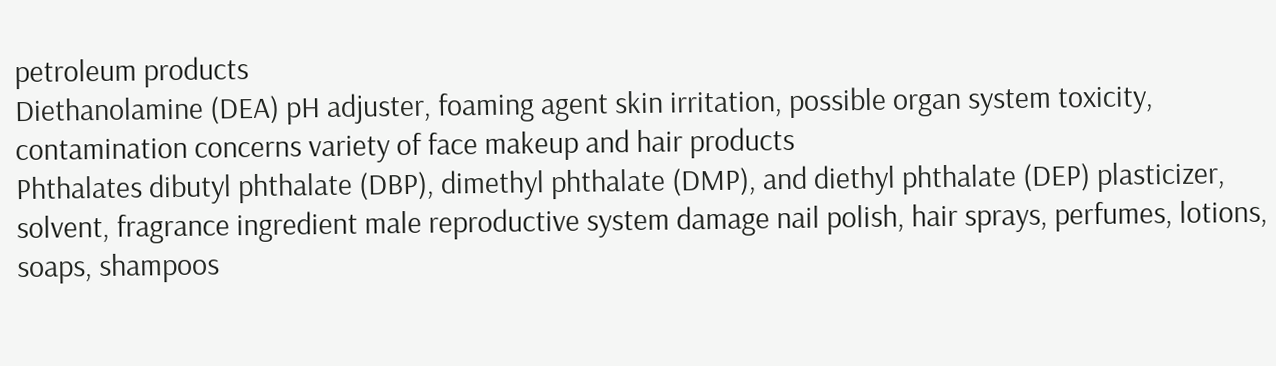petroleum products
Diethanolamine (DEA) pH adjuster, foaming agent skin irritation, possible organ system toxicity, contamination concerns variety of face makeup and hair products
Phthalates dibutyl phthalate (DBP), dimethyl phthalate (DMP), and diethyl phthalate (DEP) plasticizer, solvent, fragrance ingredient male reproductive system damage nail polish, hair sprays, perfumes, lotions, soaps, shampoos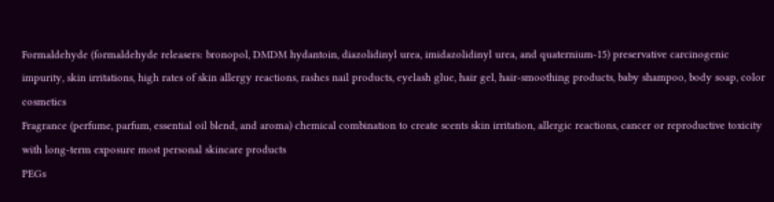Formaldehyde (formaldehyde releasers: bronopol, DMDM hydantoin, diazolidinyl urea, imidazolidinyl urea, and quaternium-15) preservative carcinogenic impurity, skin irritations, high rates of skin allergy reactions, rashes nail products, eyelash glue, hair gel, hair-smoothing products, baby shampoo, body soap, color cosmetics
Fragrance (perfume, parfum, essential oil blend, and aroma) chemical combination to create scents skin irritation, allergic reactions, cancer or reproductive toxicity with long-term exposure most personal skincare products
PEGs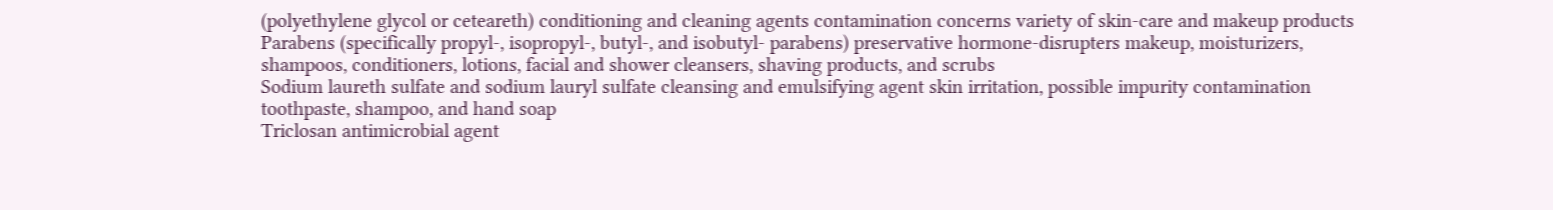(polyethylene glycol or ceteareth) conditioning and cleaning agents contamination concerns variety of skin-care and makeup products
Parabens (specifically propyl-, isopropyl-, butyl-, and isobutyl- parabens) preservative hormone-disrupters makeup, moisturizers, shampoos, conditioners, lotions, facial and shower cleansers, shaving products, and scrubs
Sodium laureth sulfate and sodium lauryl sulfate cleansing and emulsifying agent skin irritation, possible impurity contamination toothpaste, shampoo, and hand soap
Triclosan antimicrobial agent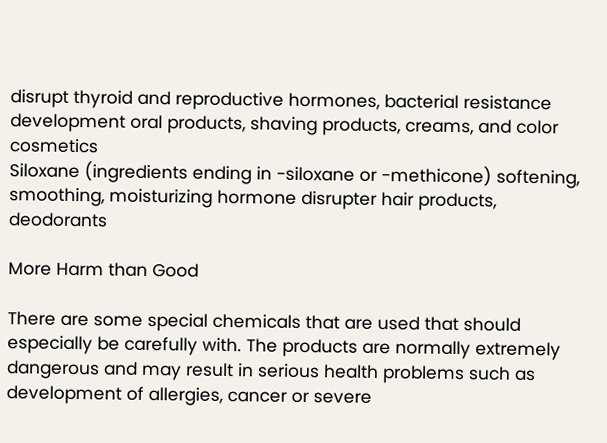disrupt thyroid and reproductive hormones, bacterial resistance development oral products, shaving products, creams, and color cosmetics
Siloxane (ingredients ending in -siloxane or -methicone) softening, smoothing, moisturizing hormone disrupter hair products, deodorants

More Harm than Good

There are some special chemicals that are used that should especially be carefully with. The products are normally extremely dangerous and may result in serious health problems such as development of allergies, cancer or severe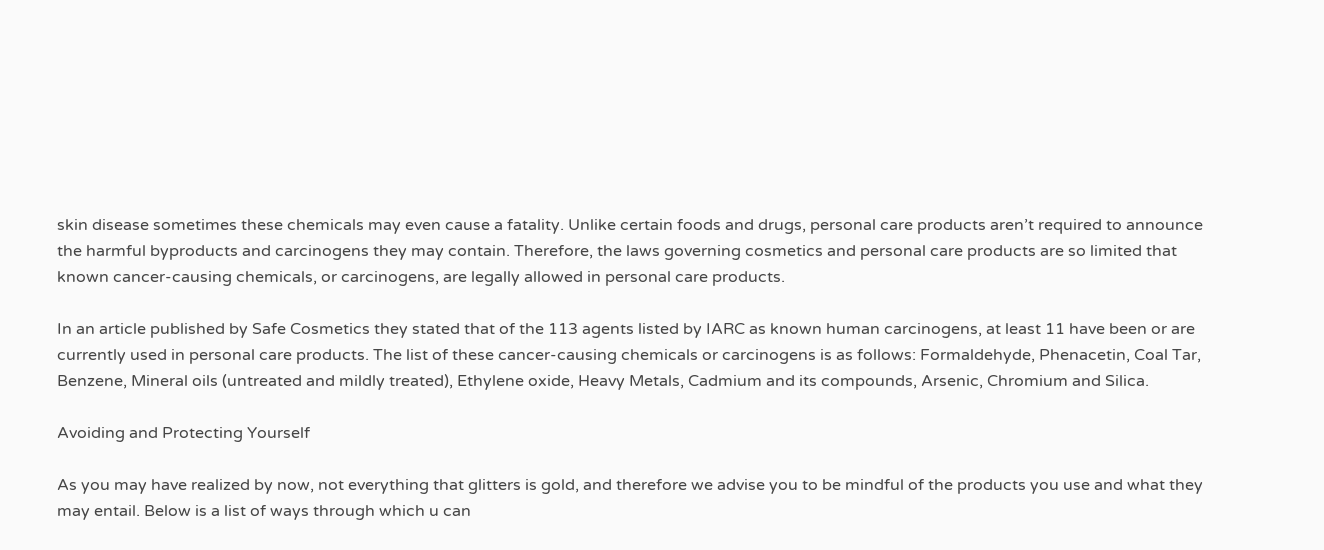skin disease sometimes these chemicals may even cause a fatality. Unlike certain foods and drugs, personal care products aren’t required to announce the harmful byproducts and carcinogens they may contain. Therefore, the laws governing cosmetics and personal care products are so limited that known cancer-causing chemicals, or carcinogens, are legally allowed in personal care products.

In an article published by Safe Cosmetics they stated that of the 113 agents listed by IARC as known human carcinogens, at least 11 have been or are currently used in personal care products. The list of these cancer-causing chemicals or carcinogens is as follows: Formaldehyde, Phenacetin, Coal Tar, Benzene, Mineral oils (untreated and mildly treated), Ethylene oxide, Heavy Metals, Cadmium and its compounds, Arsenic, Chromium and Silica.

Avoiding and Protecting Yourself

As you may have realized by now, not everything that glitters is gold, and therefore we advise you to be mindful of the products you use and what they may entail. Below is a list of ways through which u can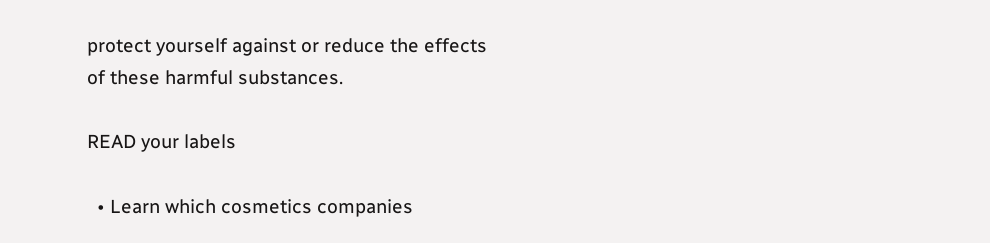protect yourself against or reduce the effects of these harmful substances.

READ your labels

  • Learn which cosmetics companies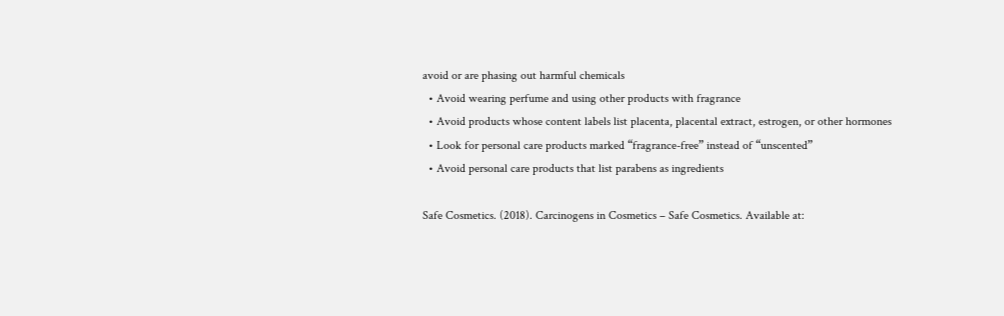avoid or are phasing out harmful chemicals
  • Avoid wearing perfume and using other products with fragrance
  • Avoid products whose content labels list placenta, placental extract, estrogen, or other hormones
  • Look for personal care products marked “fragrance-free” instead of “unscented”
  • Avoid personal care products that list parabens as ingredients

Safe Cosmetics. (2018). Carcinogens in Cosmetics – Safe Cosmetics. Available at: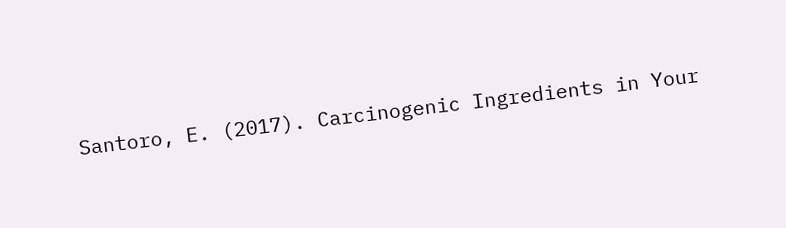Santoro, E. (2017). Carcinogenic Ingredients in Your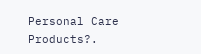Personal Care Products?.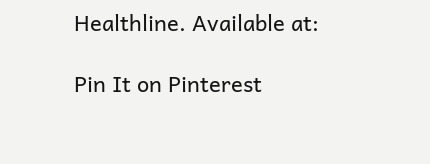Healthline. Available at:

Pin It on Pinterest